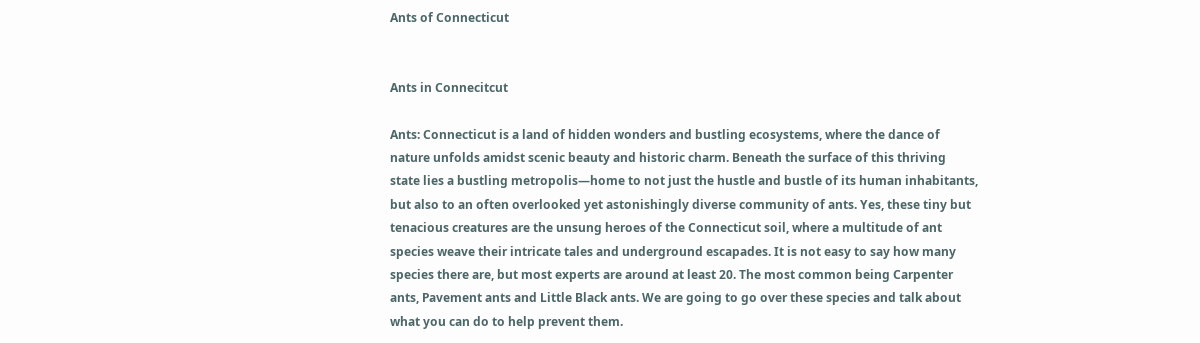Ants of Connecticut


Ants in Connecitcut

Ants: Connecticut is a land of hidden wonders and bustling ecosystems, where the dance of nature unfolds amidst scenic beauty and historic charm. Beneath the surface of this thriving state lies a bustling metropolis—home to not just the hustle and bustle of its human inhabitants, but also to an often overlooked yet astonishingly diverse community of ants. Yes, these tiny but tenacious creatures are the unsung heroes of the Connecticut soil, where a multitude of ant species weave their intricate tales and underground escapades. It is not easy to say how many species there are, but most experts are around at least 20. The most common being Carpenter ants, Pavement ants and Little Black ants. We are going to go over these species and talk about what you can do to help prevent them.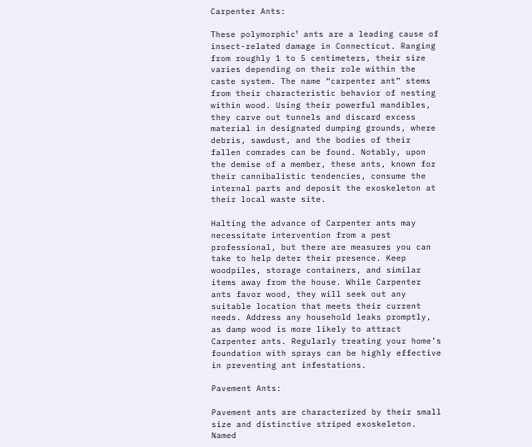Carpenter Ants:

These polymorphic¹ ants are a leading cause of insect-related damage in Connecticut. Ranging from roughly 1 to 5 centimeters, their size varies depending on their role within the caste system. The name “carpenter ant” stems from their characteristic behavior of nesting within wood. Using their powerful mandibles, they carve out tunnels and discard excess material in designated dumping grounds, where debris, sawdust, and the bodies of their fallen comrades can be found. Notably, upon the demise of a member, these ants, known for their cannibalistic tendencies, consume the internal parts and deposit the exoskeleton at their local waste site.

Halting the advance of Carpenter ants may necessitate intervention from a pest professional, but there are measures you can take to help deter their presence. Keep woodpiles, storage containers, and similar items away from the house. While Carpenter ants favor wood, they will seek out any suitable location that meets their current needs. Address any household leaks promptly, as damp wood is more likely to attract Carpenter ants. Regularly treating your home’s foundation with sprays can be highly effective in preventing ant infestations.

Pavement Ants:

Pavement ants are characterized by their small size and distinctive striped exoskeleton. Named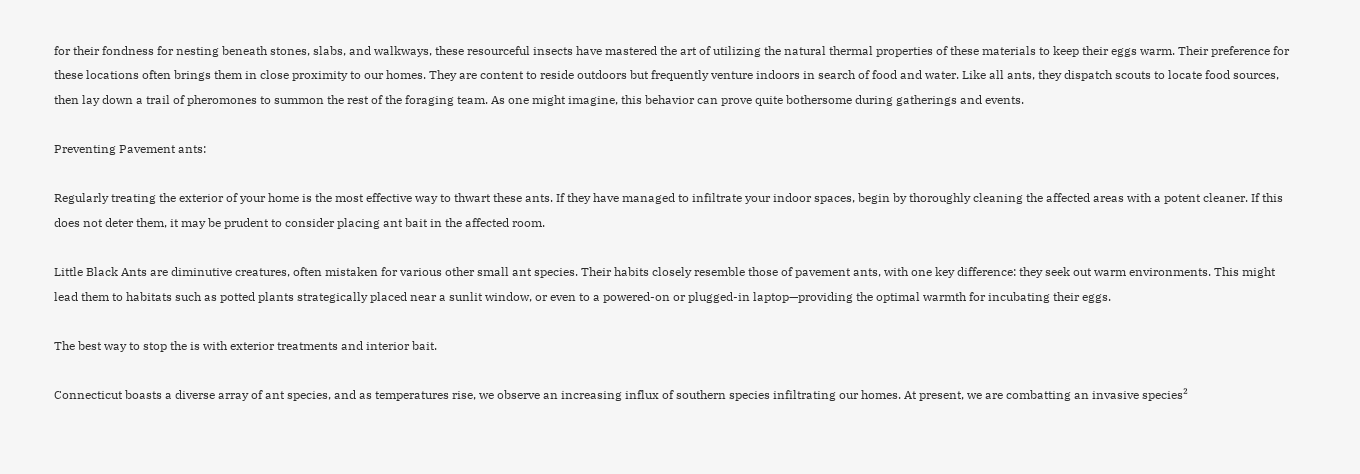for their fondness for nesting beneath stones, slabs, and walkways, these resourceful insects have mastered the art of utilizing the natural thermal properties of these materials to keep their eggs warm. Their preference for these locations often brings them in close proximity to our homes. They are content to reside outdoors but frequently venture indoors in search of food and water. Like all ants, they dispatch scouts to locate food sources, then lay down a trail of pheromones to summon the rest of the foraging team. As one might imagine, this behavior can prove quite bothersome during gatherings and events.

Preventing Pavement ants:

Regularly treating the exterior of your home is the most effective way to thwart these ants. If they have managed to infiltrate your indoor spaces, begin by thoroughly cleaning the affected areas with a potent cleaner. If this does not deter them, it may be prudent to consider placing ant bait in the affected room.

Little Black Ants are diminutive creatures, often mistaken for various other small ant species. Their habits closely resemble those of pavement ants, with one key difference: they seek out warm environments. This might lead them to habitats such as potted plants strategically placed near a sunlit window, or even to a powered-on or plugged-in laptop—providing the optimal warmth for incubating their eggs.

The best way to stop the is with exterior treatments and interior bait.

Connecticut boasts a diverse array of ant species, and as temperatures rise, we observe an increasing influx of southern species infiltrating our homes. At present, we are combatting an invasive species²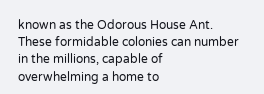known as the Odorous House Ant. These formidable colonies can number in the millions, capable of overwhelming a home to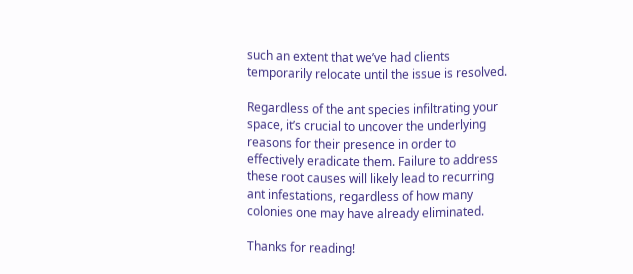such an extent that we’ve had clients temporarily relocate until the issue is resolved.

Regardless of the ant species infiltrating your space, it’s crucial to uncover the underlying reasons for their presence in order to effectively eradicate them. Failure to address these root causes will likely lead to recurring ant infestations, regardless of how many colonies one may have already eliminated.

Thanks for reading!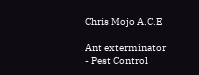Chris Mojo A.C.E

Ant exterminator - Pest Control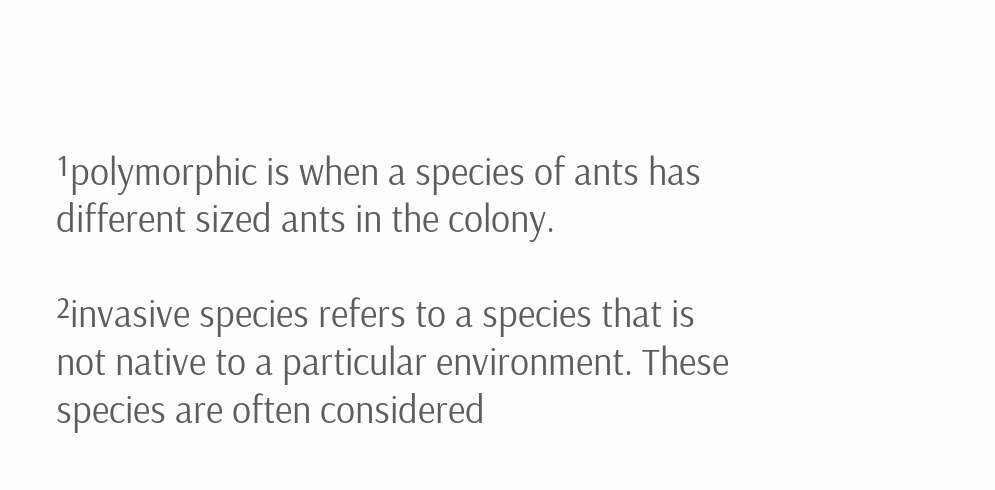¹polymorphic is when a species of ants has different sized ants in the colony.

²invasive species refers to a species that is not native to a particular environment. These species are often considered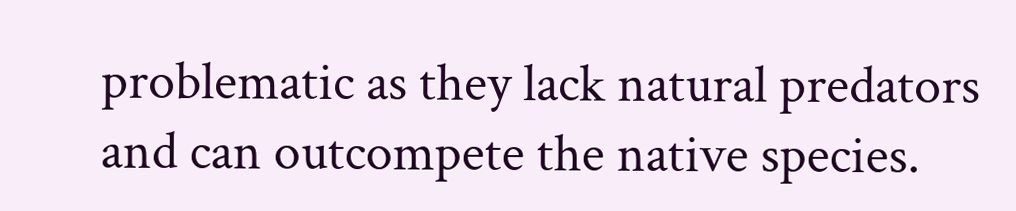problematic as they lack natural predators and can outcompete the native species.